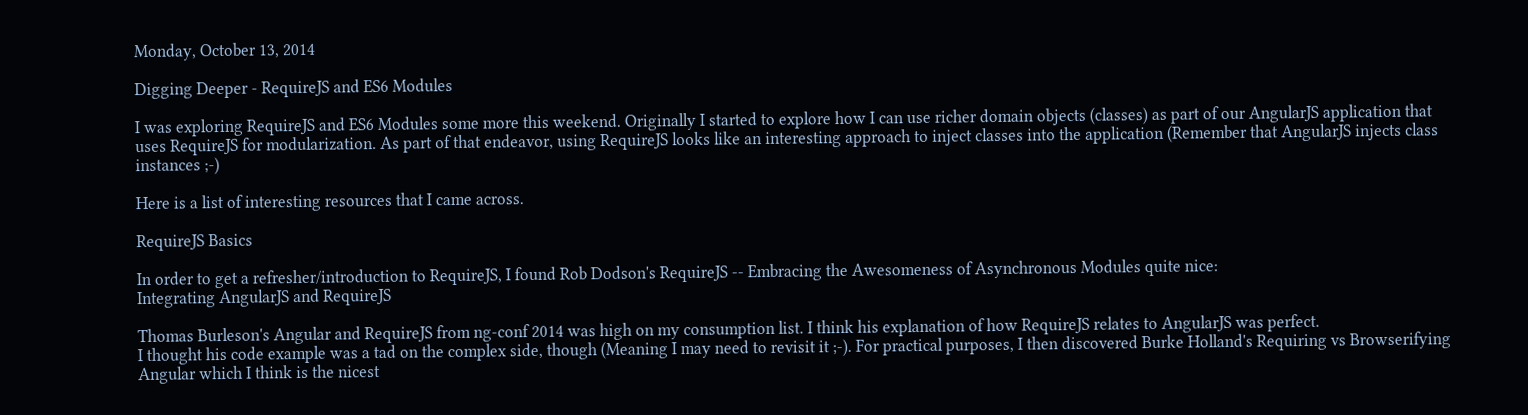Monday, October 13, 2014

Digging Deeper - RequireJS and ES6 Modules

I was exploring RequireJS and ES6 Modules some more this weekend. Originally I started to explore how I can use richer domain objects (classes) as part of our AngularJS application that uses RequireJS for modularization. As part of that endeavor, using RequireJS looks like an interesting approach to inject classes into the application (Remember that AngularJS injects class instances ;-)

Here is a list of interesting resources that I came across.

RequireJS Basics

In order to get a refresher/introduction to RequireJS, I found Rob Dodson's RequireJS -- Embracing the Awesomeness of Asynchronous Modules quite nice:
Integrating AngularJS and RequireJS

Thomas Burleson's Angular and RequireJS from ng-conf 2014 was high on my consumption list. I think his explanation of how RequireJS relates to AngularJS was perfect.
I thought his code example was a tad on the complex side, though (Meaning I may need to revisit it ;-). For practical purposes, I then discovered Burke Holland's Requiring vs Browserifying Angular which I think is the nicest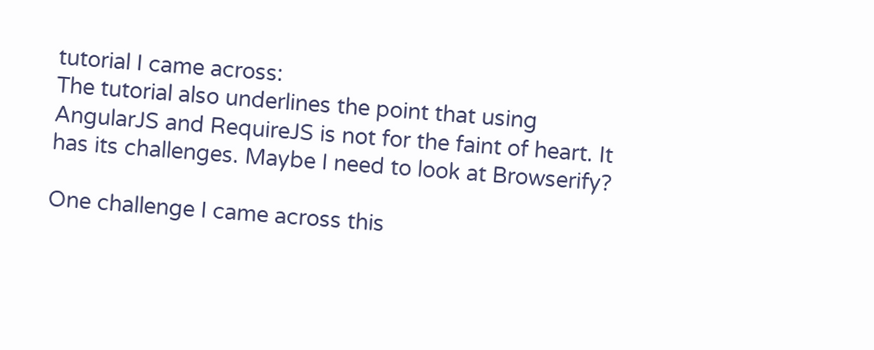tutorial I came across:
The tutorial also underlines the point that using AngularJS and RequireJS is not for the faint of heart. It has its challenges. Maybe I need to look at Browserify?

One challenge I came across this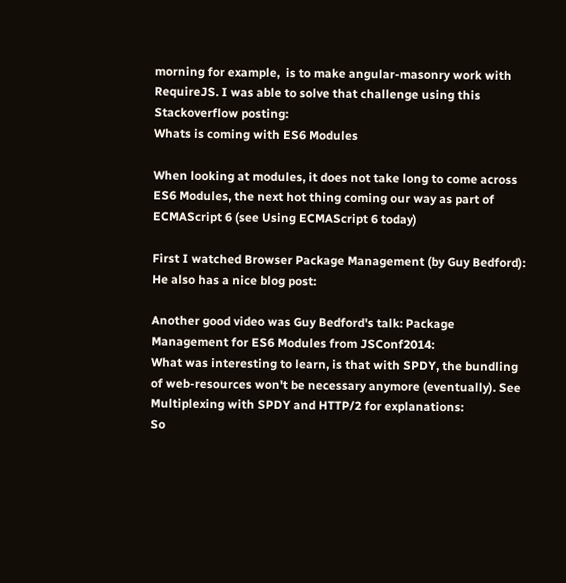morning for example,  is to make angular-masonry work with RequireJS. I was able to solve that challenge using this Stackoverflow posting:
Whats is coming with ES6 Modules

When looking at modules, it does not take long to come across ES6 Modules, the next hot thing coming our way as part of ECMAScript 6 (see Using ECMAScript 6 today)

First I watched Browser Package Management (by Guy Bedford):
He also has a nice blog post:

Another good video was Guy Bedford's talk: Package Management for ES6 Modules from JSConf2014:
What was interesting to learn, is that with SPDY, the bundling of web-resources won't be necessary anymore (eventually). See Multiplexing with SPDY and HTTP/2 for explanations:
So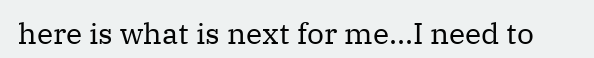here is what is next for me...I need to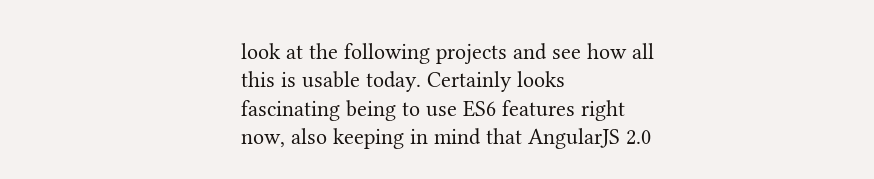look at the following projects and see how all this is usable today. Certainly looks fascinating being to use ES6 features right now, also keeping in mind that AngularJS 2.0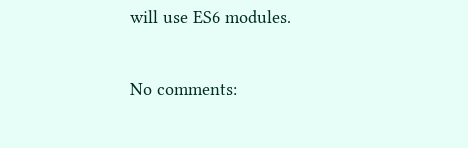will use ES6 modules.

No comments: